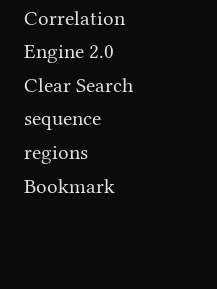Correlation Engine 2.0
Clear Search sequence regions
Bookmark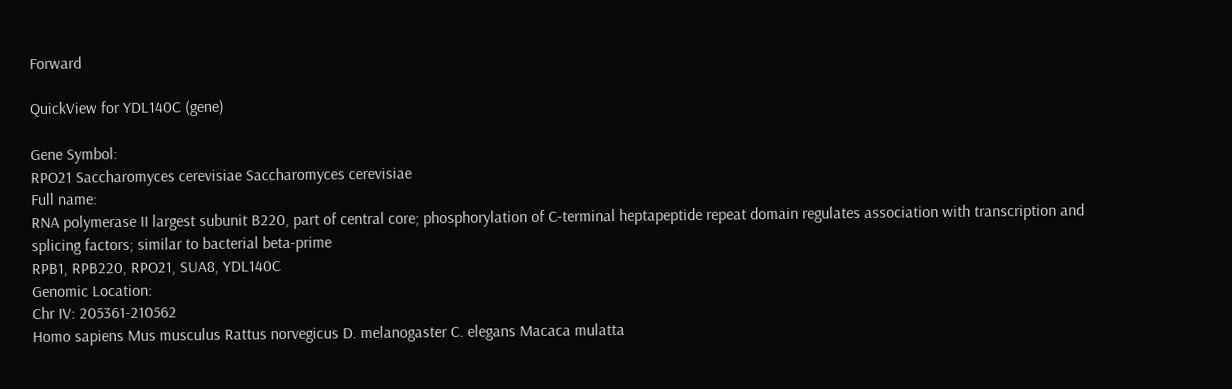Forward

QuickView for YDL140C (gene)

Gene Symbol:
RPO21 Saccharomyces cerevisiae Saccharomyces cerevisiae
Full name:
RNA polymerase II largest subunit B220, part of central core; phosphorylation of C-terminal heptapeptide repeat domain regulates association with transcription and splicing factors; similar to bacterial beta-prime
RPB1, RPB220, RPO21, SUA8, YDL140C
Genomic Location:
Chr IV: 205361-210562
Homo sapiens Mus musculus Rattus norvegicus D. melanogaster C. elegans Macaca mulatta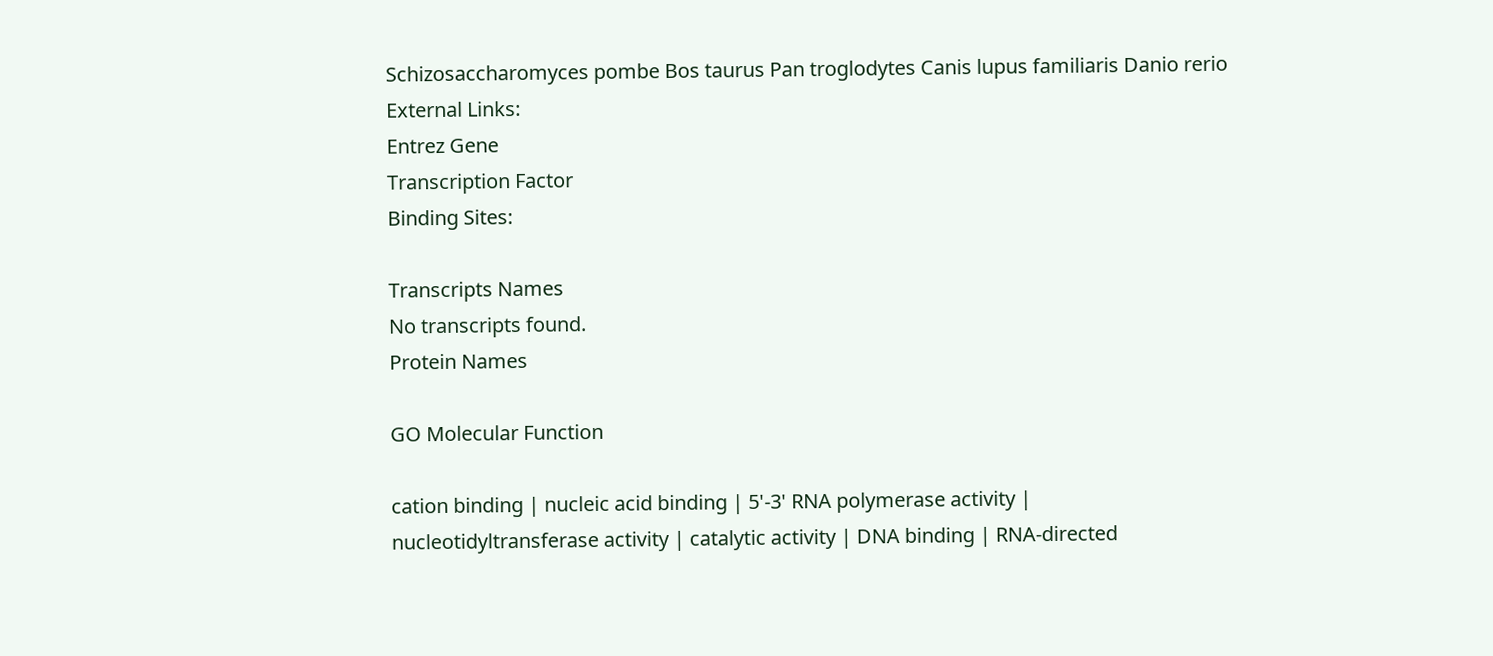Schizosaccharomyces pombe Bos taurus Pan troglodytes Canis lupus familiaris Danio rerio
External Links:
Entrez Gene
Transcription Factor
Binding Sites:

Transcripts Names
No transcripts found.
Protein Names

GO Molecular Function

cation binding | nucleic acid binding | 5'-3' RNA polymerase activity | nucleotidyltransferase activity | catalytic activity | DNA binding | RNA-directed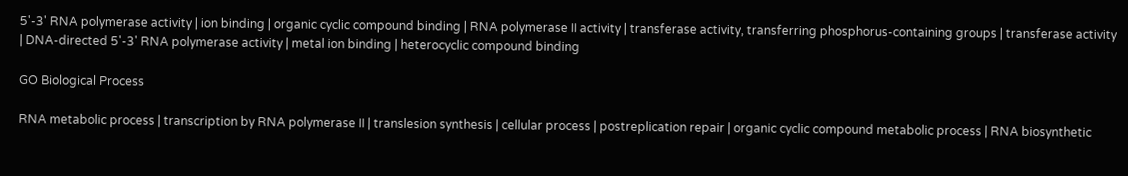5'-3' RNA polymerase activity | ion binding | organic cyclic compound binding | RNA polymerase II activity | transferase activity, transferring phosphorus-containing groups | transferase activity | DNA-directed 5'-3' RNA polymerase activity | metal ion binding | heterocyclic compound binding

GO Biological Process

RNA metabolic process | transcription by RNA polymerase II | translesion synthesis | cellular process | postreplication repair | organic cyclic compound metabolic process | RNA biosynthetic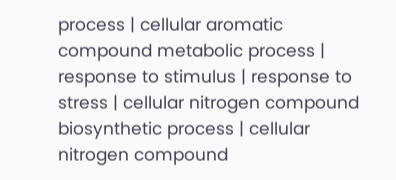process | cellular aromatic compound metabolic process | response to stimulus | response to stress | cellular nitrogen compound biosynthetic process | cellular nitrogen compound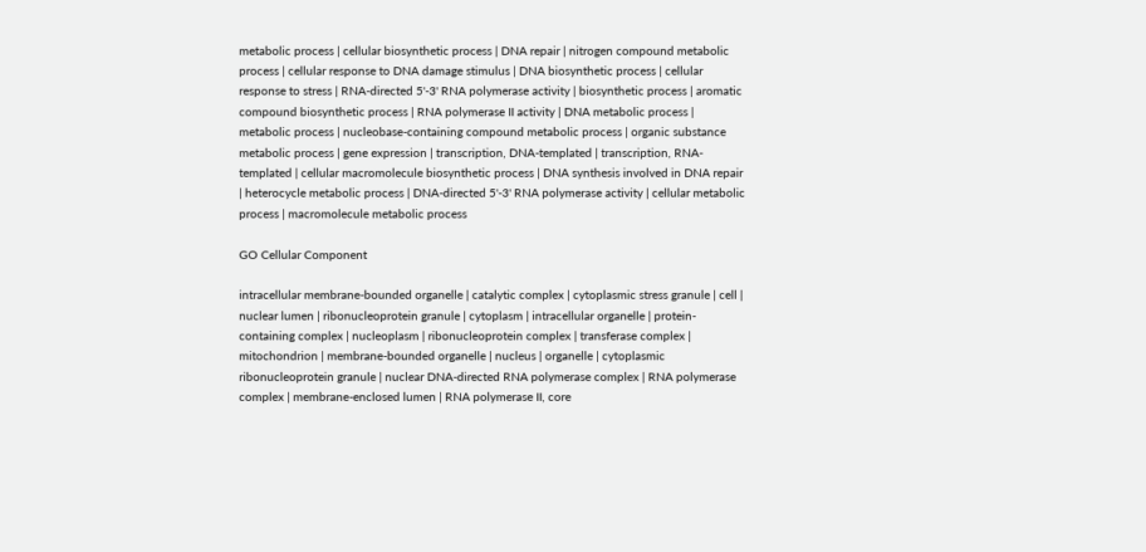metabolic process | cellular biosynthetic process | DNA repair | nitrogen compound metabolic process | cellular response to DNA damage stimulus | DNA biosynthetic process | cellular response to stress | RNA-directed 5'-3' RNA polymerase activity | biosynthetic process | aromatic compound biosynthetic process | RNA polymerase II activity | DNA metabolic process | metabolic process | nucleobase-containing compound metabolic process | organic substance metabolic process | gene expression | transcription, DNA-templated | transcription, RNA-templated | cellular macromolecule biosynthetic process | DNA synthesis involved in DNA repair | heterocycle metabolic process | DNA-directed 5'-3' RNA polymerase activity | cellular metabolic process | macromolecule metabolic process

GO Cellular Component

intracellular membrane-bounded organelle | catalytic complex | cytoplasmic stress granule | cell | nuclear lumen | ribonucleoprotein granule | cytoplasm | intracellular organelle | protein-containing complex | nucleoplasm | ribonucleoprotein complex | transferase complex | mitochondrion | membrane-bounded organelle | nucleus | organelle | cytoplasmic ribonucleoprotein granule | nuclear DNA-directed RNA polymerase complex | RNA polymerase complex | membrane-enclosed lumen | RNA polymerase II, core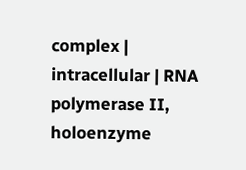complex | intracellular | RNA polymerase II, holoenzyme